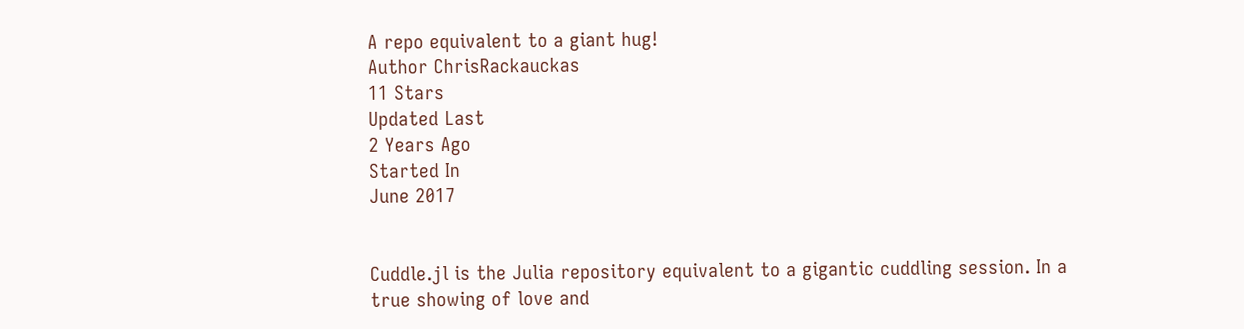A repo equivalent to a giant hug!
Author ChrisRackauckas
11 Stars
Updated Last
2 Years Ago
Started In
June 2017


Cuddle.jl is the Julia repository equivalent to a gigantic cuddling session. In a true showing of love and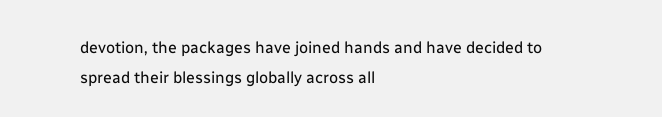devotion, the packages have joined hands and have decided to spread their blessings globally across all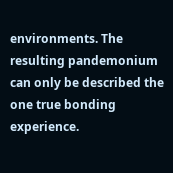environments. The resulting pandemonium can only be described the one true bonding experience.